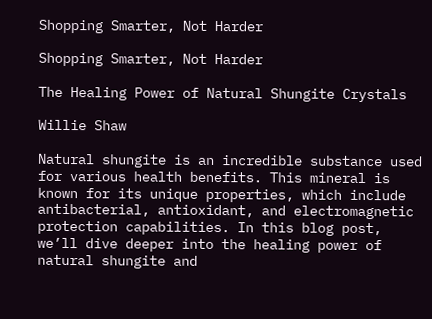Shopping Smarter, Not Harder

Shopping Smarter, Not Harder

The Healing Power of Natural Shungite Crystals

Willie Shaw

Natural shungite is an incredible substance used for various health benefits. This mineral is known for its unique properties, which include antibacterial, antioxidant, and electromagnetic protection capabilities. In this blog post, we’ll dive deeper into the healing power of natural shungite and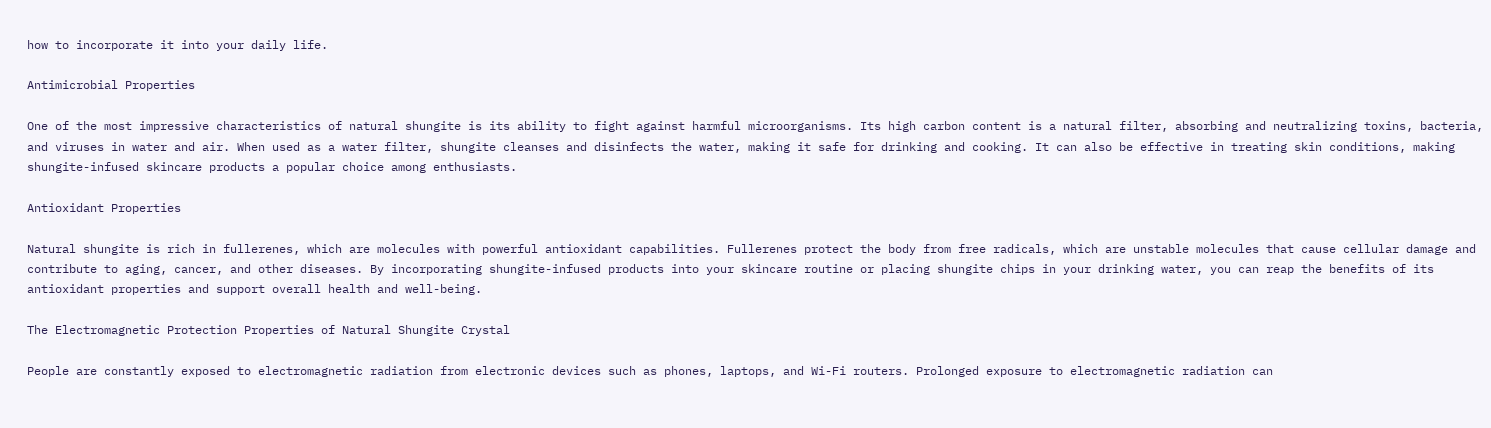how to incorporate it into your daily life.

Antimicrobial Properties

One of the most impressive characteristics of natural shungite is its ability to fight against harmful microorganisms. Its high carbon content is a natural filter, absorbing and neutralizing toxins, bacteria, and viruses in water and air. When used as a water filter, shungite cleanses and disinfects the water, making it safe for drinking and cooking. It can also be effective in treating skin conditions, making shungite-infused skincare products a popular choice among enthusiasts.

Antioxidant Properties

Natural shungite is rich in fullerenes, which are molecules with powerful antioxidant capabilities. Fullerenes protect the body from free radicals, which are unstable molecules that cause cellular damage and contribute to aging, cancer, and other diseases. By incorporating shungite-infused products into your skincare routine or placing shungite chips in your drinking water, you can reap the benefits of its antioxidant properties and support overall health and well-being.

The Electromagnetic Protection Properties of Natural Shungite Crystal

People are constantly exposed to electromagnetic radiation from electronic devices such as phones, laptops, and Wi-Fi routers. Prolonged exposure to electromagnetic radiation can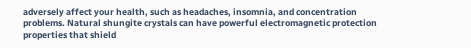adversely affect your health, such as headaches, insomnia, and concentration problems. Natural shungite crystals can have powerful electromagnetic protection properties that shield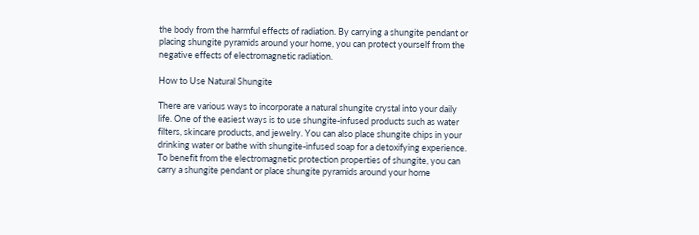the body from the harmful effects of radiation. By carrying a shungite pendant or placing shungite pyramids around your home, you can protect yourself from the negative effects of electromagnetic radiation.

How to Use Natural Shungite

There are various ways to incorporate a natural shungite crystal into your daily life. One of the easiest ways is to use shungite-infused products such as water filters, skincare products, and jewelry. You can also place shungite chips in your drinking water or bathe with shungite-infused soap for a detoxifying experience. To benefit from the electromagnetic protection properties of shungite, you can carry a shungite pendant or place shungite pyramids around your home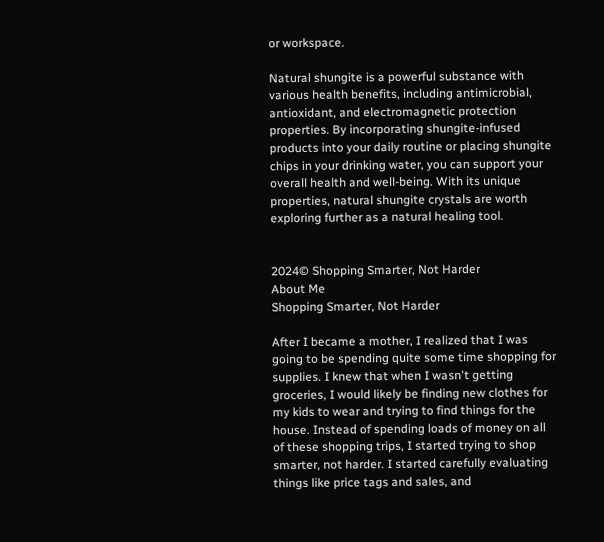or workspace.

Natural shungite is a powerful substance with various health benefits, including antimicrobial, antioxidant, and electromagnetic protection properties. By incorporating shungite-infused products into your daily routine or placing shungite chips in your drinking water, you can support your overall health and well-being. With its unique properties, natural shungite crystals are worth exploring further as a natural healing tool.


2024© Shopping Smarter, Not Harder
About Me
Shopping Smarter, Not Harder

After I became a mother, I realized that I was going to be spending quite some time shopping for supplies. I knew that when I wasn't getting groceries, I would likely be finding new clothes for my kids to wear and trying to find things for the house. Instead of spending loads of money on all of these shopping trips, I started trying to shop smarter, not harder. I started carefully evaluating things like price tags and sales, and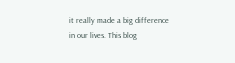it really made a big difference in our lives. This blog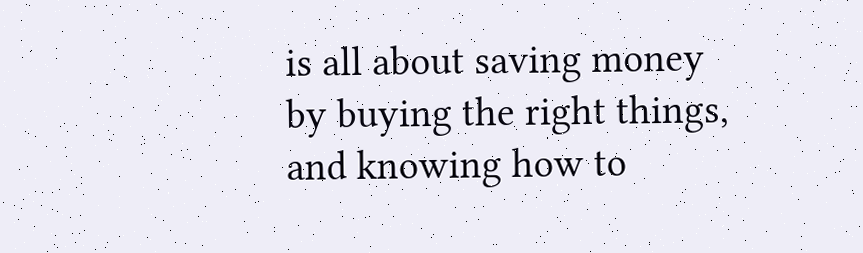is all about saving money by buying the right things, and knowing how to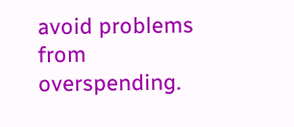avoid problems from overspending.